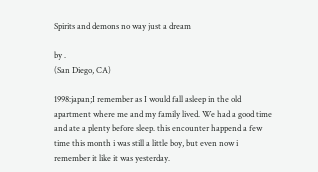Spirits and demons no way just a dream

by .
(San Diego, CA)

1998:japan;I remember as I would fall asleep in the old apartment where me and my family lived. We had a good time and ate a plenty before sleep. this encounter happend a few time this month i was still a little boy, but even now i remember it like it was yesterday.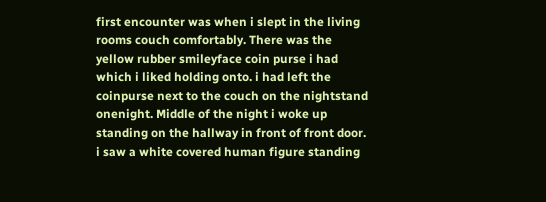first encounter was when i slept in the living rooms couch comfortably. There was the yellow rubber smileyface coin purse i had which i liked holding onto. i had left the coinpurse next to the couch on the nightstand onenight. Middle of the night i woke up standing on the hallway in front of front door. i saw a white covered human figure standing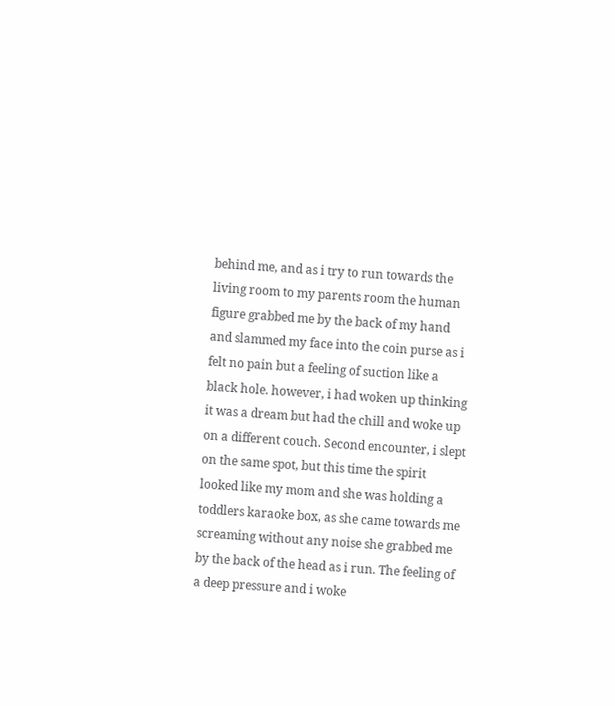behind me, and as i try to run towards the living room to my parents room the human figure grabbed me by the back of my hand and slammed my face into the coin purse as i felt no pain but a feeling of suction like a black hole. however, i had woken up thinking it was a dream but had the chill and woke up on a different couch. Second encounter, i slept on the same spot, but this time the spirit looked like my mom and she was holding a toddlers karaoke box, as she came towards me screaming without any noise she grabbed me by the back of the head as i run. The feeling of a deep pressure and i woke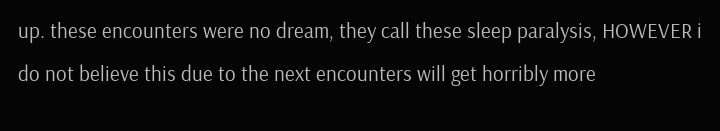up. these encounters were no dream, they call these sleep paralysis, HOWEVER i do not believe this due to the next encounters will get horribly more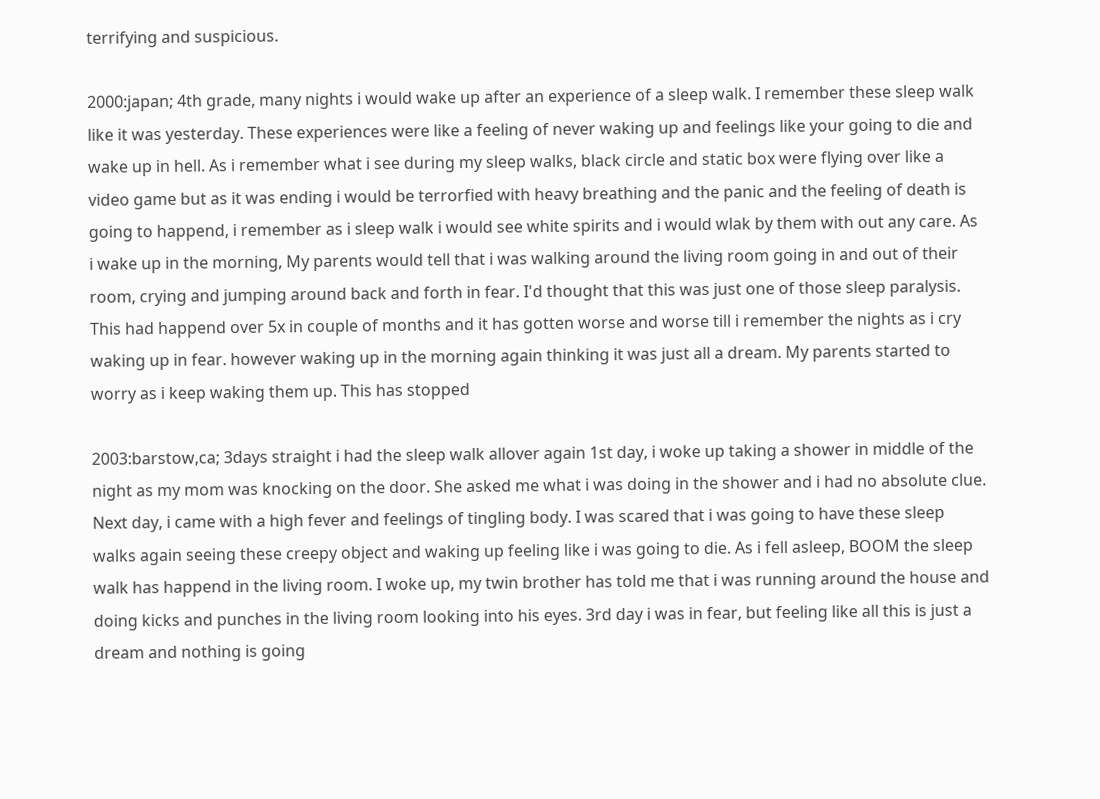terrifying and suspicious.

2000:japan; 4th grade, many nights i would wake up after an experience of a sleep walk. I remember these sleep walk like it was yesterday. These experiences were like a feeling of never waking up and feelings like your going to die and wake up in hell. As i remember what i see during my sleep walks, black circle and static box were flying over like a video game but as it was ending i would be terrorfied with heavy breathing and the panic and the feeling of death is going to happend, i remember as i sleep walk i would see white spirits and i would wlak by them with out any care. As i wake up in the morning, My parents would tell that i was walking around the living room going in and out of their room, crying and jumping around back and forth in fear. I'd thought that this was just one of those sleep paralysis. This had happend over 5x in couple of months and it has gotten worse and worse till i remember the nights as i cry waking up in fear. however waking up in the morning again thinking it was just all a dream. My parents started to worry as i keep waking them up. This has stopped

2003:barstow,ca; 3days straight i had the sleep walk allover again 1st day, i woke up taking a shower in middle of the night as my mom was knocking on the door. She asked me what i was doing in the shower and i had no absolute clue. Next day, i came with a high fever and feelings of tingling body. I was scared that i was going to have these sleep walks again seeing these creepy object and waking up feeling like i was going to die. As i fell asleep, BOOM the sleep walk has happend in the living room. I woke up, my twin brother has told me that i was running around the house and doing kicks and punches in the living room looking into his eyes. 3rd day i was in fear, but feeling like all this is just a dream and nothing is going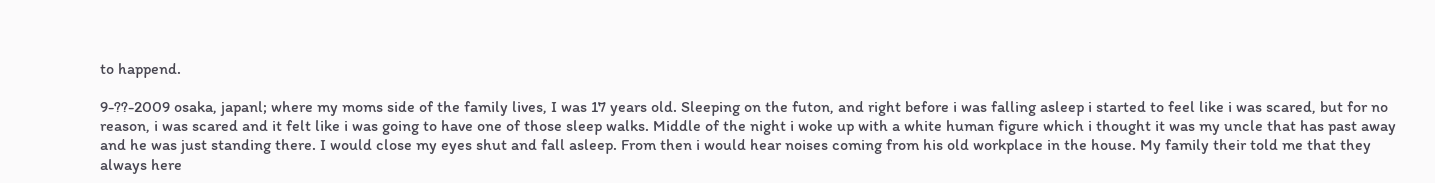to happend.

9-??-2009 osaka, japanl; where my moms side of the family lives, I was 17 years old. Sleeping on the futon, and right before i was falling asleep i started to feel like i was scared, but for no reason, i was scared and it felt like i was going to have one of those sleep walks. Middle of the night i woke up with a white human figure which i thought it was my uncle that has past away and he was just standing there. I would close my eyes shut and fall asleep. From then i would hear noises coming from his old workplace in the house. My family their told me that they always here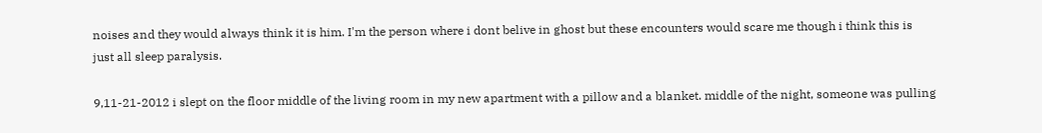noises and they would always think it is him. I'm the person where i dont belive in ghost but these encounters would scare me though i think this is just all sleep paralysis.

9,11-21-2012 i slept on the floor middle of the living room in my new apartment with a pillow and a blanket. middle of the night, someone was pulling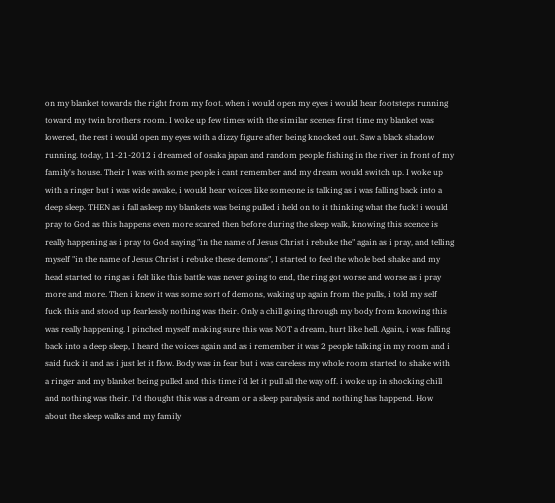on my blanket towards the right from my foot. when i would open my eyes i would hear footsteps running toward my twin brothers room. I woke up few times with the similar scenes first time my blanket was lowered, the rest i would open my eyes with a dizzy figure after being knocked out. Saw a black shadow running. today, 11-21-2012 i dreamed of osaka japan and random people fishing in the river in front of my family's house. Their I was with some people i cant remember and my dream would switch up. I woke up with a ringer but i was wide awake, i would hear voices like someone is talking as i was falling back into a deep sleep. THEN as i fall asleep my blankets was being pulled i held on to it thinking what the fuck! i would pray to God as this happens even more scared then before during the sleep walk, knowing this scence is really happening as i pray to God saying "in the name of Jesus Christ i rebuke the" again as i pray, and telling myself "in the name of Jesus Christ i rebuke these demons", I started to feel the whole bed shake and my head started to ring as i felt like this battle was never going to end, the ring got worse and worse as i pray more and more. Then i knew it was some sort of demons, waking up again from the pulls, i told my self fuck this and stood up fearlessly nothing was their. Only a chill going through my body from knowing this was really happening. I pinched myself making sure this was NOT a dream, hurt like hell. Again, i was falling back into a deep sleep, I heard the voices again and as i remember it was 2 people talking in my room and i said fuck it and as i just let it flow. Body was in fear but i was careless my whole room started to shake with a ringer and my blanket being pulled and this time i'd let it pull all the way off. i woke up in shocking chill and nothing was their. I'd thought this was a dream or a sleep paralysis and nothing has happend. How about the sleep walks and my family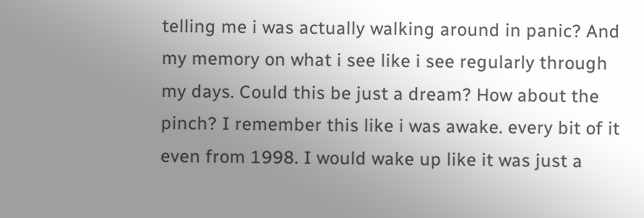telling me i was actually walking around in panic? And my memory on what i see like i see regularly through my days. Could this be just a dream? How about the pinch? I remember this like i was awake. every bit of it even from 1998. I would wake up like it was just a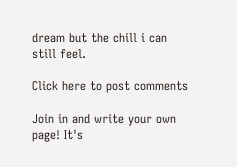dream but the chill i can still feel.

Click here to post comments

Join in and write your own page! It's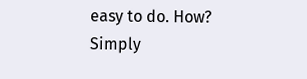easy to do. How? Simply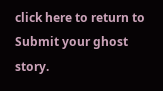click here to return to Submit your ghost story.